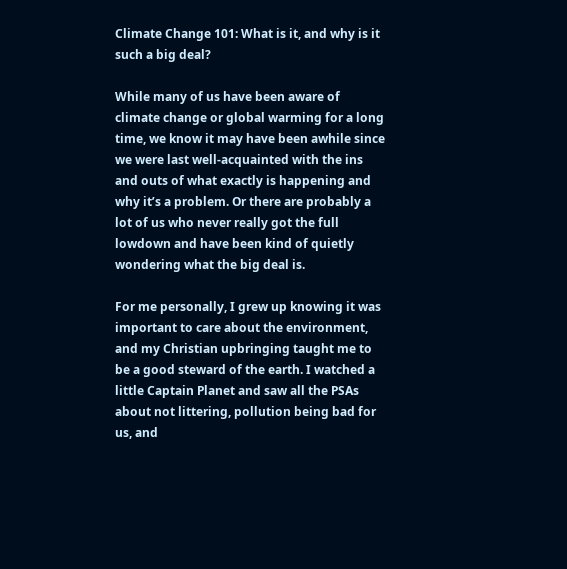Climate Change 101: What is it, and why is it such a big deal?

While many of us have been aware of climate change or global warming for a long time, we know it may have been awhile since we were last well-acquainted with the ins and outs of what exactly is happening and why it’s a problem. Or there are probably a lot of us who never really got the full lowdown and have been kind of quietly wondering what the big deal is.

For me personally, I grew up knowing it was important to care about the environment, and my Christian upbringing taught me to be a good steward of the earth. I watched a little Captain Planet and saw all the PSAs about not littering, pollution being bad for us, and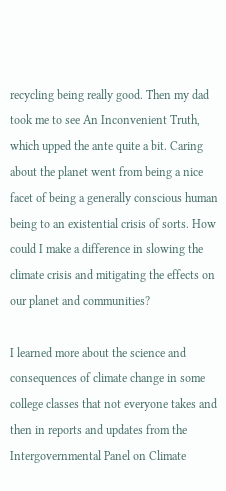recycling being really good. Then my dad took me to see An Inconvenient Truth, which upped the ante quite a bit. Caring about the planet went from being a nice facet of being a generally conscious human being to an existential crisis of sorts. How could I make a difference in slowing the climate crisis and mitigating the effects on our planet and communities?

I learned more about the science and consequences of climate change in some college classes that not everyone takes and then in reports and updates from the Intergovernmental Panel on Climate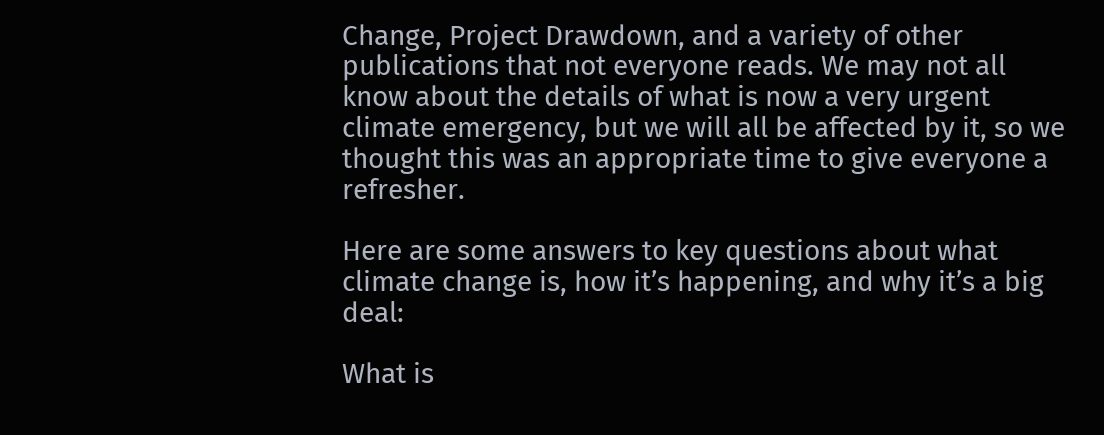Change, Project Drawdown, and a variety of other publications that not everyone reads. We may not all know about the details of what is now a very urgent climate emergency, but we will all be affected by it, so we thought this was an appropriate time to give everyone a refresher.

Here are some answers to key questions about what climate change is, how it’s happening, and why it’s a big deal:

What is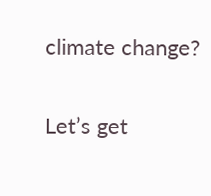climate change?

Let’s get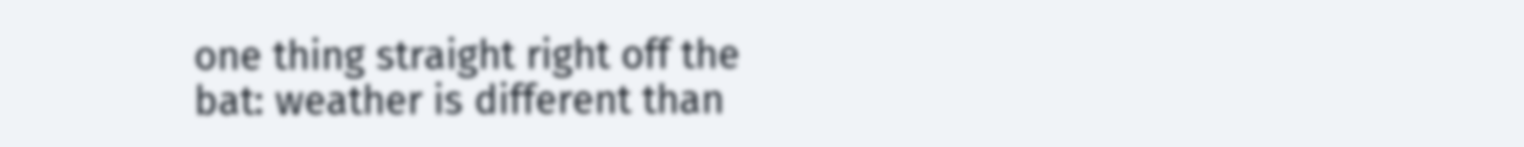one thing straight right off the bat: weather is different than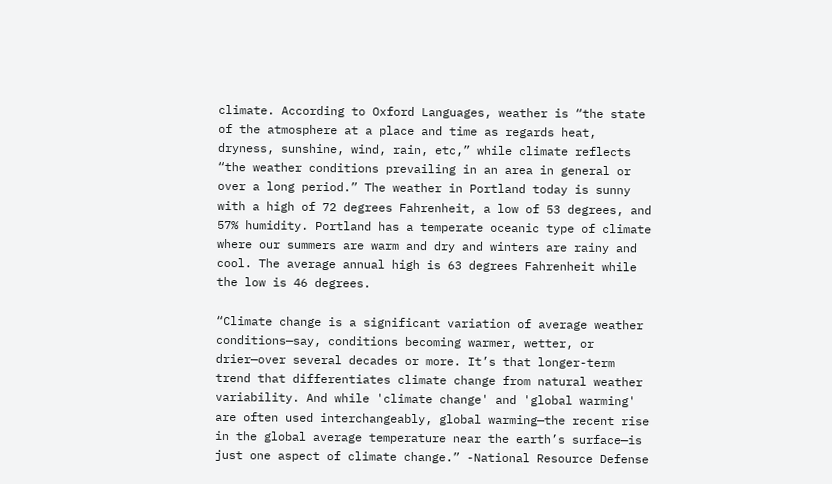climate. According to Oxford Languages, weather is “the state of the atmosphere at a place and time as regards heat, dryness, sunshine, wind, rain, etc,” while climate reflects “the weather conditions prevailing in an area in general or over a long period.” The weather in Portland today is sunny with a high of 72 degrees Fahrenheit, a low of 53 degrees, and 57% humidity. Portland has a temperate oceanic type of climate where our summers are warm and dry and winters are rainy and cool. The average annual high is 63 degrees Fahrenheit while the low is 46 degrees.

“Climate change is a significant variation of average weather conditions—say, conditions becoming warmer, wetter, or drier—over several decades or more. It’s that longer-term trend that differentiates climate change from natural weather variability. And while 'climate change' and 'global warming' are often used interchangeably, global warming—the recent rise in the global average temperature near the earth’s surface—is just one aspect of climate change.” -National Resource Defense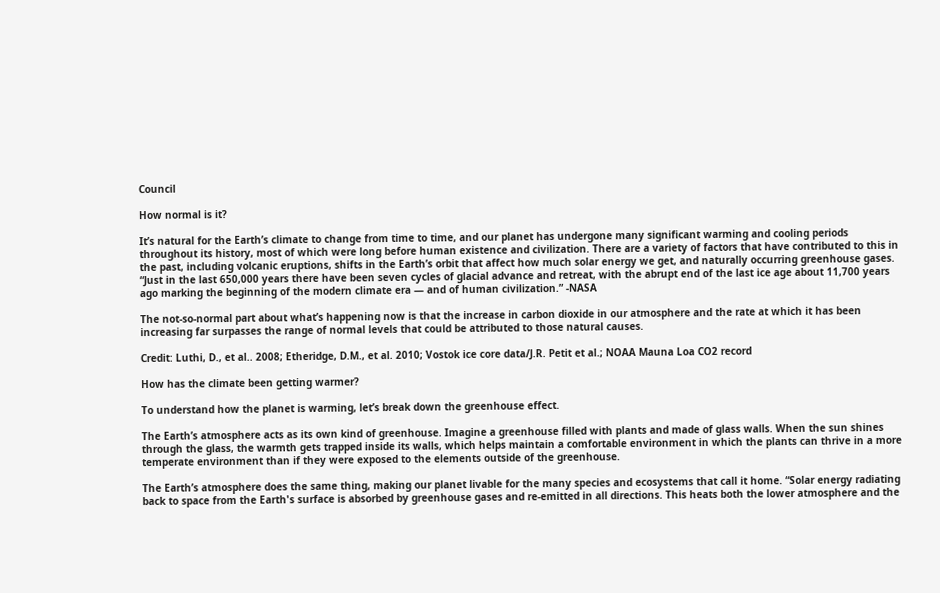Council

How normal is it?

It’s natural for the Earth’s climate to change from time to time, and our planet has undergone many significant warming and cooling periods throughout its history, most of which were long before human existence and civilization. There are a variety of factors that have contributed to this in the past, including volcanic eruptions, shifts in the Earth’s orbit that affect how much solar energy we get, and naturally occurring greenhouse gases. “Just in the last 650,000 years there have been seven cycles of glacial advance and retreat, with the abrupt end of the last ice age about 11,700 years ago marking the beginning of the modern climate era — and of human civilization.” -NASA

The not-so-normal part about what’s happening now is that the increase in carbon dioxide in our atmosphere and the rate at which it has been increasing far surpasses the range of normal levels that could be attributed to those natural causes.

Credit: Luthi, D., et al.. 2008; Etheridge, D.M., et al. 2010; Vostok ice core data/J.R. Petit et al.; NOAA Mauna Loa CO2 record

How has the climate been getting warmer?

To understand how the planet is warming, let’s break down the greenhouse effect.

The Earth’s atmosphere acts as its own kind of greenhouse. Imagine a greenhouse filled with plants and made of glass walls. When the sun shines through the glass, the warmth gets trapped inside its walls, which helps maintain a comfortable environment in which the plants can thrive in a more temperate environment than if they were exposed to the elements outside of the greenhouse.

The Earth’s atmosphere does the same thing, making our planet livable for the many species and ecosystems that call it home. “Solar energy radiating back to space from the Earth's surface is absorbed by greenhouse gases and re-emitted in all directions. This heats both the lower atmosphere and the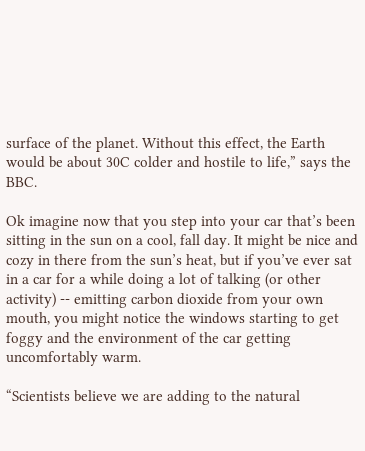surface of the planet. Without this effect, the Earth would be about 30C colder and hostile to life,” says the BBC.

Ok imagine now that you step into your car that’s been sitting in the sun on a cool, fall day. It might be nice and cozy in there from the sun’s heat, but if you’ve ever sat in a car for a while doing a lot of talking (or other activity) -- emitting carbon dioxide from your own mouth, you might notice the windows starting to get foggy and the environment of the car getting uncomfortably warm.

“Scientists believe we are adding to the natural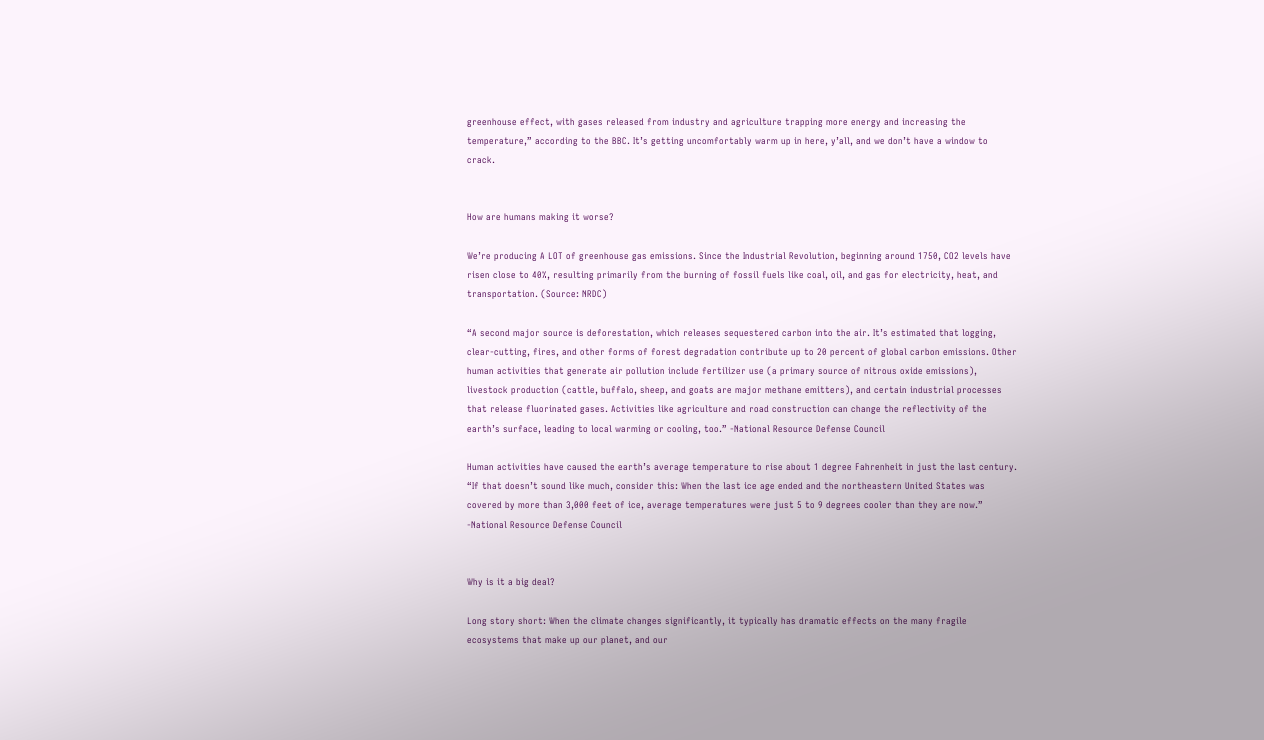greenhouse effect, with gases released from industry and agriculture trapping more energy and increasing the temperature,” according to the BBC. It’s getting uncomfortably warm up in here, y’all, and we don’t have a window to crack.


How are humans making it worse?

We’re producing A LOT of greenhouse gas emissions. Since the Industrial Revolution, beginning around 1750, CO2 levels have risen close to 40%, resulting primarily from the burning of fossil fuels like coal, oil, and gas for electricity, heat, and transportation. (Source: NRDC)

“A second major source is deforestation, which releases sequestered carbon into the air. It’s estimated that logging, clear-cutting, fires, and other forms of forest degradation contribute up to 20 percent of global carbon emissions. Other human activities that generate air pollution include fertilizer use (a primary source of nitrous oxide emissions), livestock production (cattle, buffalo, sheep, and goats are major methane emitters), and certain industrial processes that release fluorinated gases. Activities like agriculture and road construction can change the reflectivity of the earth’s surface, leading to local warming or cooling, too.” -National Resource Defense Council

Human activities have caused the earth’s average temperature to rise about 1 degree Fahrenheit in just the last century. “If that doesn’t sound like much, consider this: When the last ice age ended and the northeastern United States was covered by more than 3,000 feet of ice, average temperatures were just 5 to 9 degrees cooler than they are now.” -National Resource Defense Council


Why is it a big deal?

Long story short: When the climate changes significantly, it typically has dramatic effects on the many fragile ecosystems that make up our planet, and our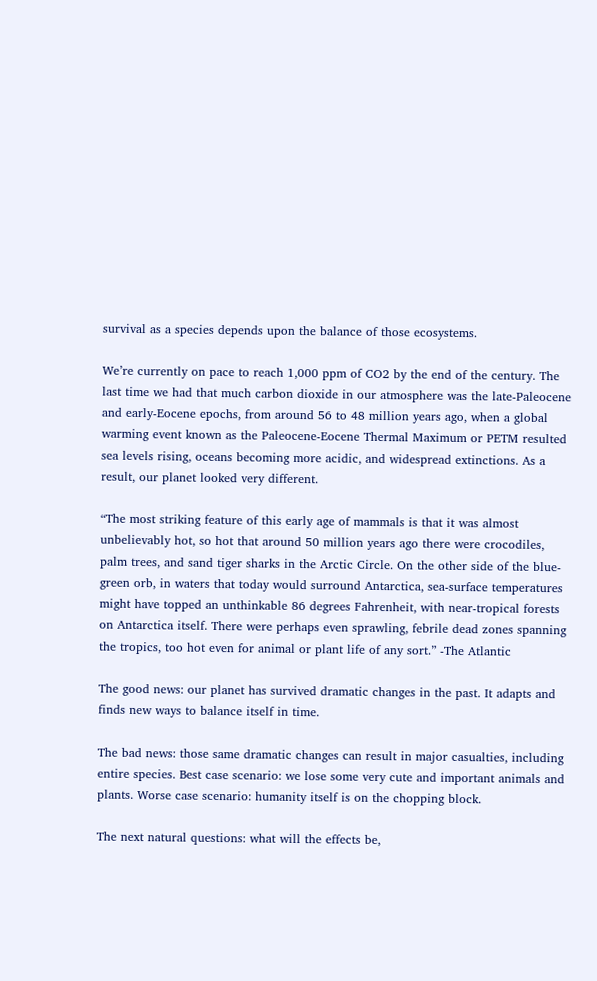survival as a species depends upon the balance of those ecosystems.

We’re currently on pace to reach 1,000 ppm of CO2 by the end of the century. The last time we had that much carbon dioxide in our atmosphere was the late-Paleocene and early-Eocene epochs, from around 56 to 48 million years ago, when a global warming event known as the Paleocene-Eocene Thermal Maximum or PETM resulted sea levels rising, oceans becoming more acidic, and widespread extinctions. As a result, our planet looked very different.

“The most striking feature of this early age of mammals is that it was almost unbelievably hot, so hot that around 50 million years ago there were crocodiles, palm trees, and sand tiger sharks in the Arctic Circle. On the other side of the blue-green orb, in waters that today would surround Antarctica, sea-surface temperatures might have topped an unthinkable 86 degrees Fahrenheit, with near-tropical forests on Antarctica itself. There were perhaps even sprawling, febrile dead zones spanning the tropics, too hot even for animal or plant life of any sort.” -The Atlantic

The good news: our planet has survived dramatic changes in the past. It adapts and finds new ways to balance itself in time.

The bad news: those same dramatic changes can result in major casualties, including entire species. Best case scenario: we lose some very cute and important animals and plants. Worse case scenario: humanity itself is on the chopping block.

The next natural questions: what will the effects be,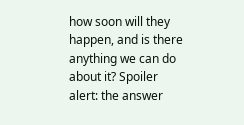how soon will they happen, and is there anything we can do about it? Spoiler alert: the answer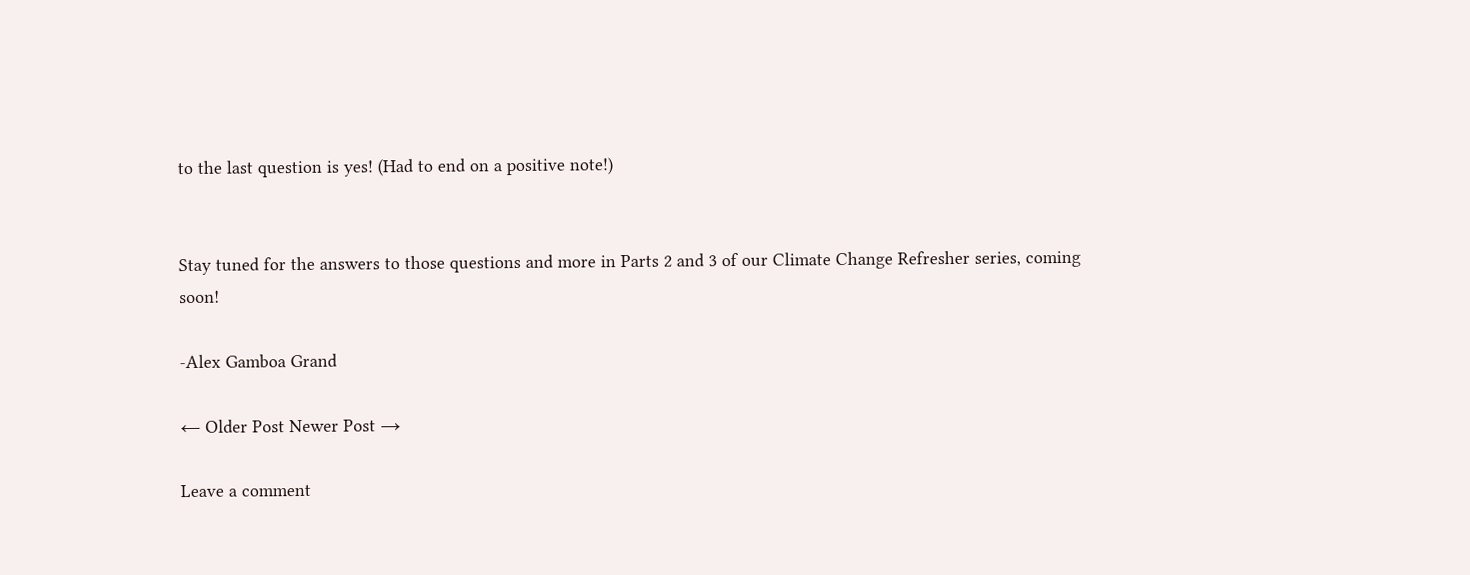to the last question is yes! (Had to end on a positive note!)


Stay tuned for the answers to those questions and more in Parts 2 and 3 of our Climate Change Refresher series, coming soon!

-Alex Gamboa Grand

← Older Post Newer Post →

Leave a comment